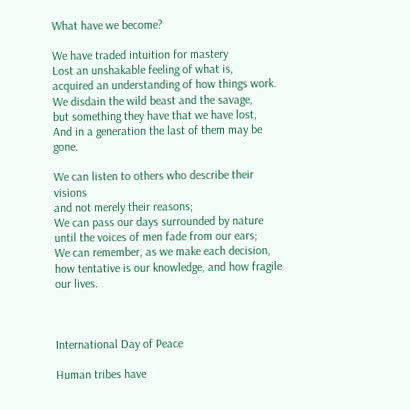What have we become?

We have traded intuition for mastery
Lost an unshakable feeling of what is,
acquired an understanding of how things work.
We disdain the wild beast and the savage,
but something they have that we have lost,
And in a generation the last of them may be gone.

We can listen to others who describe their visions
and not merely their reasons;
We can pass our days surrounded by nature
until the voices of men fade from our ears;
We can remember, as we make each decision,
how tentative is our knowledge, and how fragile our lives.



International Day of Peace

Human tribes have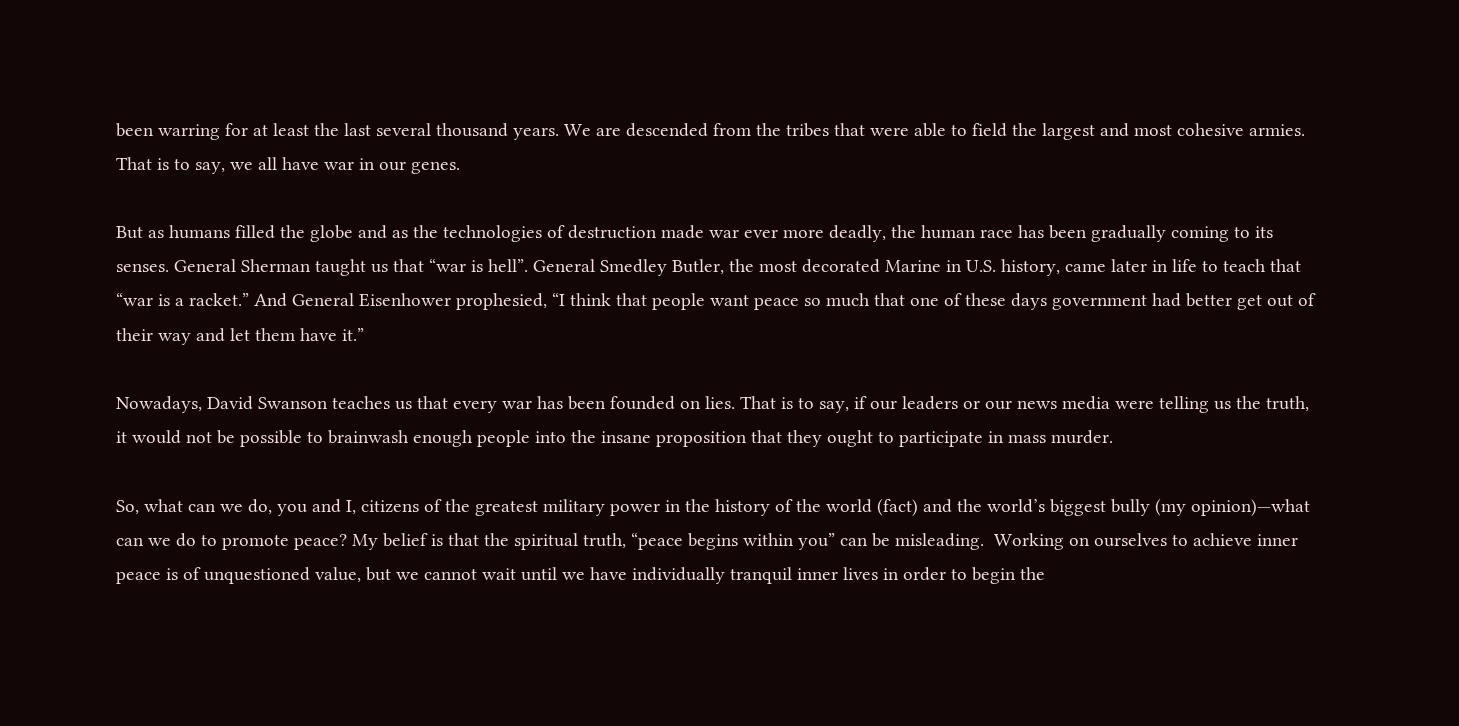been warring for at least the last several thousand years. We are descended from the tribes that were able to field the largest and most cohesive armies. That is to say, we all have war in our genes.

But as humans filled the globe and as the technologies of destruction made war ever more deadly, the human race has been gradually coming to its senses. General Sherman taught us that “war is hell”. General Smedley Butler, the most decorated Marine in U.S. history, came later in life to teach that “war is a racket.” And General Eisenhower prophesied, “I think that people want peace so much that one of these days government had better get out of their way and let them have it.”

Nowadays, David Swanson teaches us that every war has been founded on lies. That is to say, if our leaders or our news media were telling us the truth, it would not be possible to brainwash enough people into the insane proposition that they ought to participate in mass murder.

So, what can we do, you and I, citizens of the greatest military power in the history of the world (fact) and the world’s biggest bully (my opinion)—what can we do to promote peace? My belief is that the spiritual truth, “peace begins within you” can be misleading.  Working on ourselves to achieve inner peace is of unquestioned value, but we cannot wait until we have individually tranquil inner lives in order to begin the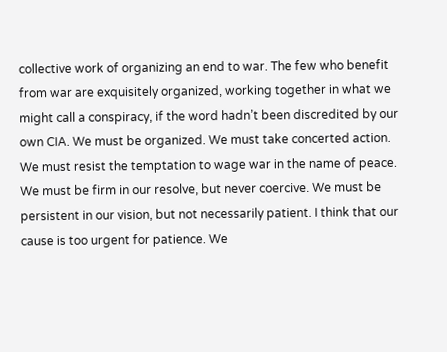collective work of organizing an end to war. The few who benefit from war are exquisitely organized, working together in what we might call a conspiracy, if the word hadn’t been discredited by our own CIA. We must be organized. We must take concerted action. We must resist the temptation to wage war in the name of peace. We must be firm in our resolve, but never coercive. We must be persistent in our vision, but not necessarily patient. I think that our cause is too urgent for patience. We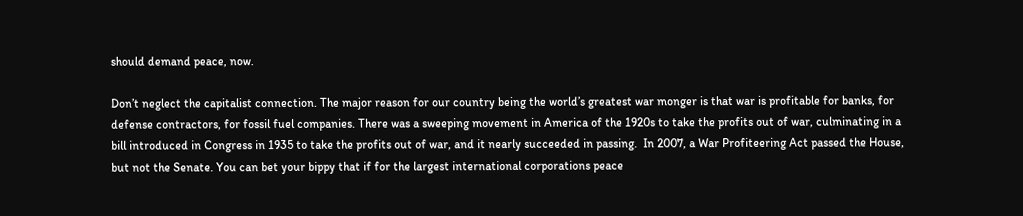should demand peace, now.

Don’t neglect the capitalist connection. The major reason for our country being the world’s greatest war monger is that war is profitable for banks, for defense contractors, for fossil fuel companies. There was a sweeping movement in America of the 1920s to take the profits out of war, culminating in a bill introduced in Congress in 1935 to take the profits out of war, and it nearly succeeded in passing.  In 2007, a War Profiteering Act passed the House, but not the Senate. You can bet your bippy that if for the largest international corporations peace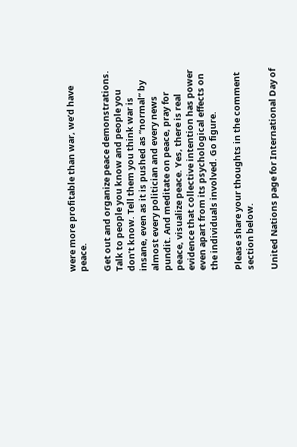were more profitable than war, we’d have peace.

Get out and organize peace demonstrations. Talk to people you know and people you don’t know. Tell them you think war is insane, even as it is pushed as “normal” by almost every politician and every news pundit. And meditate on peace, pray for peace, visualize peace. Yes, there is real evidence that collective intention has power even apart from its psychological effects on the individuals involved. Go figure.

Please share your thoughts in the comment section below.

United Nations page for International Day of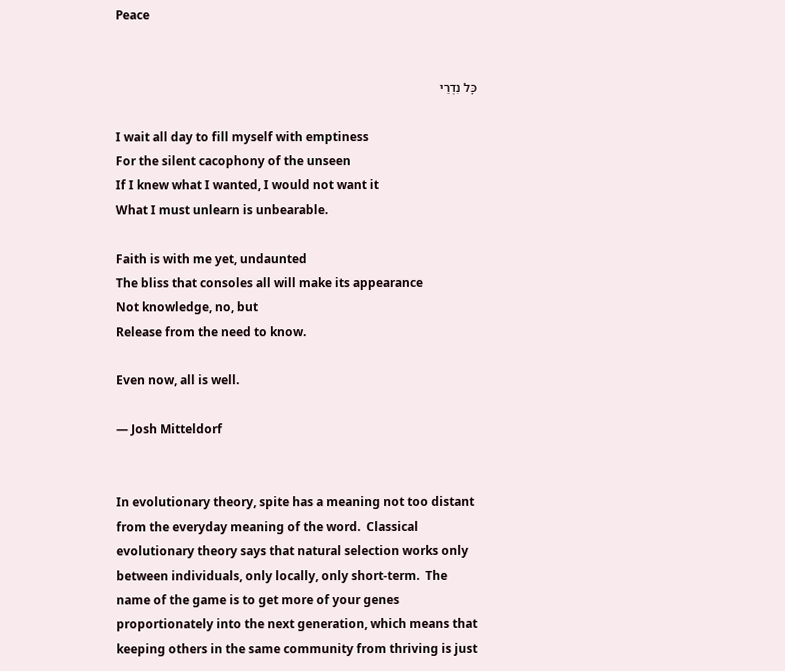Peace


כָּל נִדְרֵי

I wait all day to fill myself with emptiness
For the silent cacophony of the unseen
If I knew what I wanted, I would not want it
What I must unlearn is unbearable.

Faith is with me yet, undaunted
The bliss that consoles all will make its appearance
Not knowledge, no, but
Release from the need to know.

Even now, all is well.

— Josh Mitteldorf


In evolutionary theory, spite has a meaning not too distant from the everyday meaning of the word.  Classical evolutionary theory says that natural selection works only between individuals, only locally, only short-term.  The name of the game is to get more of your genes proportionately into the next generation, which means that keeping others in the same community from thriving is just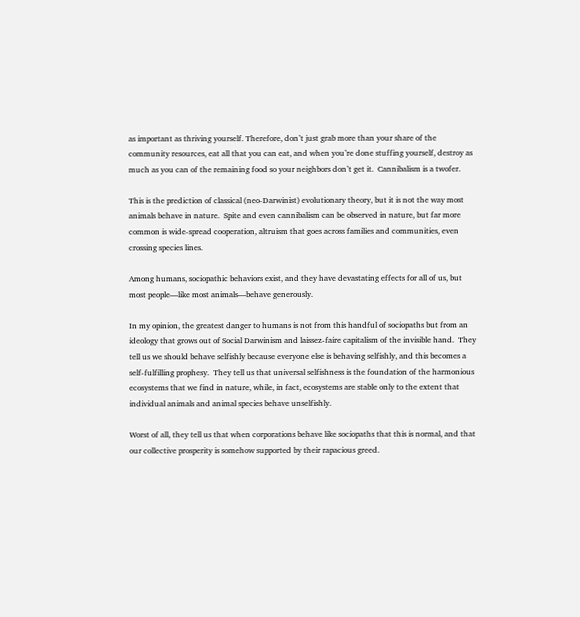as important as thriving yourself. Therefore, don’t just grab more than your share of the community resources, eat all that you can eat, and when you’re done stuffing yourself, destroy as much as you can of the remaining food so your neighbors don’t get it.  Cannibalism is a twofer.

This is the prediction of classical (neo-Darwinist) evolutionary theory, but it is not the way most animals behave in nature.  Spite and even cannibalism can be observed in nature, but far more common is wide-spread cooperation, altruism that goes across families and communities, even crossing species lines.

Among humans, sociopathic behaviors exist, and they have devastating effects for all of us, but most people—like most animals—behave generously.

In my opinion, the greatest danger to humans is not from this handful of sociopaths but from an ideology that grows out of Social Darwinism and laissez-faire capitalism of the invisible hand.  They tell us we should behave selfishly because everyone else is behaving selfishly, and this becomes a self-fulfilling prophesy.  They tell us that universal selfishness is the foundation of the harmonious ecosystems that we find in nature, while, in fact, ecosystems are stable only to the extent that individual animals and animal species behave unselfishly.

Worst of all, they tell us that when corporations behave like sociopaths that this is normal, and that our collective prosperity is somehow supported by their rapacious greed.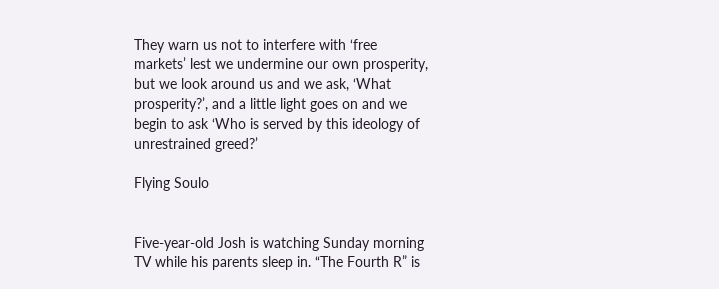They warn us not to interfere with ‘free markets’ lest we undermine our own prosperity, but we look around us and we ask, ‘What prosperity?’, and a little light goes on and we begin to ask ‘Who is served by this ideology of unrestrained greed?’

Flying Soulo


Five-year-old Josh is watching Sunday morning TV while his parents sleep in. “The Fourth R” is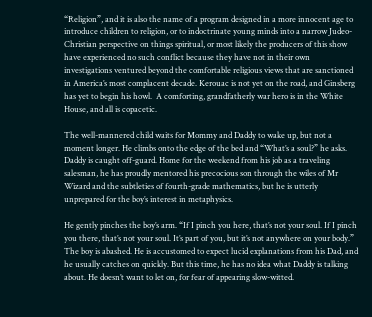“Religion”, and it is also the name of a program designed in a more innocent age to introduce children to religion, or to indoctrinate young minds into a narrow Judeo-Christian perspective on things spiritual, or most likely the producers of this show have experienced no such conflict because they have not in their own investigations ventured beyond the comfortable religious views that are sanctioned in America’s most complacent decade. Kerouac is not yet on the road, and Ginsberg has yet to begin his howl.  A comforting, grandfatherly war hero is in the White House, and all is copacetic.

The well-mannered child waits for Mommy and Daddy to wake up, but not a moment longer. He climbs onto the edge of the bed and “What’s a soul?” he asks.
Daddy is caught off-guard. Home for the weekend from his job as a traveling salesman, he has proudly mentored his precocious son through the wiles of Mr Wizard and the subtleties of fourth-grade mathematics, but he is utterly unprepared for the boy’s interest in metaphysics.

He gently pinches the boy’s arm. “If I pinch you here, that’s not your soul. If I pinch you there, that’s not your soul. It’s part of you, but it’s not anywhere on your body.”
The boy is abashed. He is accustomed to expect lucid explanations from his Dad, and he usually catches on quickly. But this time, he has no idea what Daddy is talking about. He doesn’t want to let on, for fear of appearing slow-witted.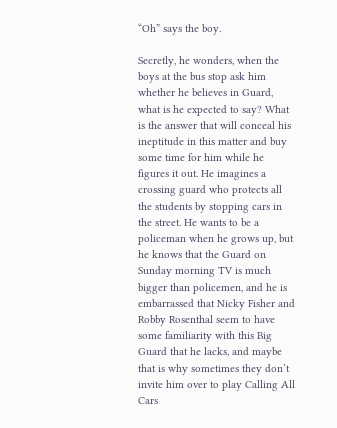“Oh” says the boy.

Secretly, he wonders, when the boys at the bus stop ask him whether he believes in Guard, what is he expected to say? What is the answer that will conceal his ineptitude in this matter and buy some time for him while he figures it out. He imagines a crossing guard who protects all the students by stopping cars in the street. He wants to be a policeman when he grows up, but he knows that the Guard on Sunday morning TV is much bigger than policemen, and he is embarrassed that Nicky Fisher and Robby Rosenthal seem to have some familiarity with this Big Guard that he lacks, and maybe that is why sometimes they don’t invite him over to play Calling All Cars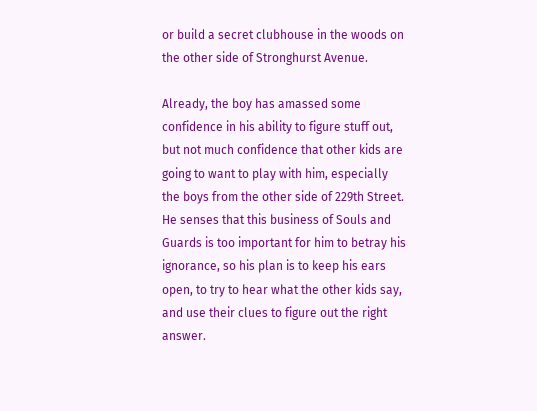or build a secret clubhouse in the woods on the other side of Stronghurst Avenue.

Already, the boy has amassed some confidence in his ability to figure stuff out, but not much confidence that other kids are going to want to play with him, especially the boys from the other side of 229th Street. He senses that this business of Souls and Guards is too important for him to betray his ignorance, so his plan is to keep his ears open, to try to hear what the other kids say, and use their clues to figure out the right answer.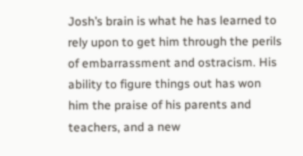Josh’s brain is what he has learned to rely upon to get him through the perils of embarrassment and ostracism. His ability to figure things out has won him the praise of his parents and teachers, and a new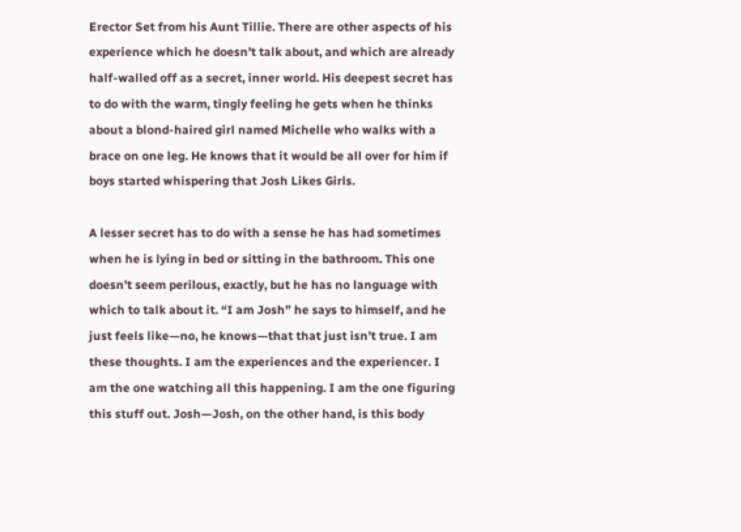Erector Set from his Aunt Tillie. There are other aspects of his experience which he doesn’t talk about, and which are already half-walled off as a secret, inner world. His deepest secret has to do with the warm, tingly feeling he gets when he thinks about a blond-haired girl named Michelle who walks with a brace on one leg. He knows that it would be all over for him if boys started whispering that Josh Likes Girls.

A lesser secret has to do with a sense he has had sometimes when he is lying in bed or sitting in the bathroom. This one doesn’t seem perilous, exactly, but he has no language with which to talk about it. “I am Josh” he says to himself, and he just feels like—no, he knows—that that just isn’t true. I am these thoughts. I am the experiences and the experiencer. I am the one watching all this happening. I am the one figuring this stuff out. Josh—Josh, on the other hand, is this body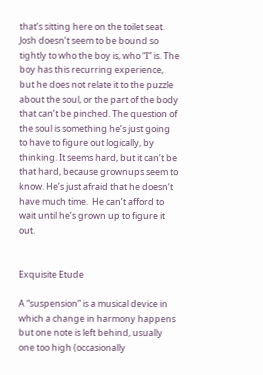that’s sitting here on the toilet seat. Josh doesn’t seem to be bound so tightly to who the boy is, who “I” is. The boy has this recurring experience, but he does not relate it to the puzzle about the soul, or the part of the body that can’t be pinched. The question of the soul is something he’s just going to have to figure out logically, by thinking. It seems hard, but it can’t be that hard, because grownups seem to know. He’s just afraid that he doesn’t have much time.  He can’t afford to wait until he’s grown up to figure it out.


Exquisite Etude

A “suspension” is a musical device in which a change in harmony happens but one note is left behind, usually one too high (occasionally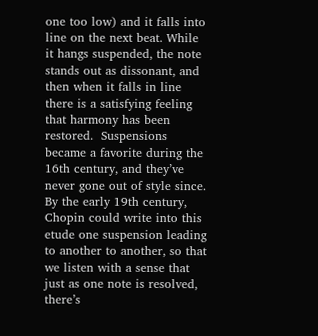one too low) and it falls into line on the next beat. While it hangs suspended, the note stands out as dissonant, and then when it falls in line there is a satisfying feeling that harmony has been restored.  Suspensions became a favorite during the 16th century, and they’ve never gone out of style since.  By the early 19th century, Chopin could write into this etude one suspension leading to another to another, so that we listen with a sense that just as one note is resolved, there’s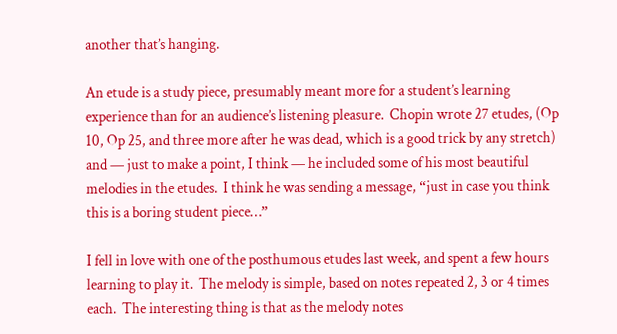another that’s hanging.

An etude is a study piece, presumably meant more for a student’s learning experience than for an audience’s listening pleasure.  Chopin wrote 27 etudes, (Op 10, Op 25, and three more after he was dead, which is a good trick by any stretch) and — just to make a point, I think — he included some of his most beautiful melodies in the etudes.  I think he was sending a message, “just in case you think this is a boring student piece…”

I fell in love with one of the posthumous etudes last week, and spent a few hours learning to play it.  The melody is simple, based on notes repeated 2, 3 or 4 times each.  The interesting thing is that as the melody notes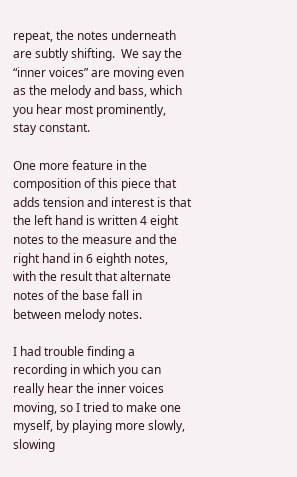repeat, the notes underneath are subtly shifting.  We say the “inner voices” are moving even as the melody and bass, which you hear most prominently, stay constant.

One more feature in the composition of this piece that adds tension and interest is that the left hand is written 4 eight notes to the measure and the right hand in 6 eighth notes, with the result that alternate notes of the base fall in between melody notes.

I had trouble finding a recording in which you can really hear the inner voices moving, so I tried to make one myself, by playing more slowly, slowing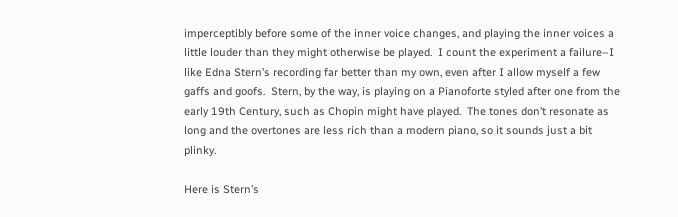imperceptibly before some of the inner voice changes, and playing the inner voices a little louder than they might otherwise be played.  I count the experiment a failure–I like Edna Stern’s recording far better than my own, even after I allow myself a few gaffs and goofs.  Stern, by the way, is playing on a Pianoforte styled after one from the early 19th Century, such as Chopin might have played.  The tones don’t resonate as long and the overtones are less rich than a modern piano, so it sounds just a bit plinky.

Here is Stern’s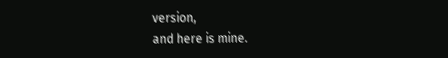version,
and here is mine.